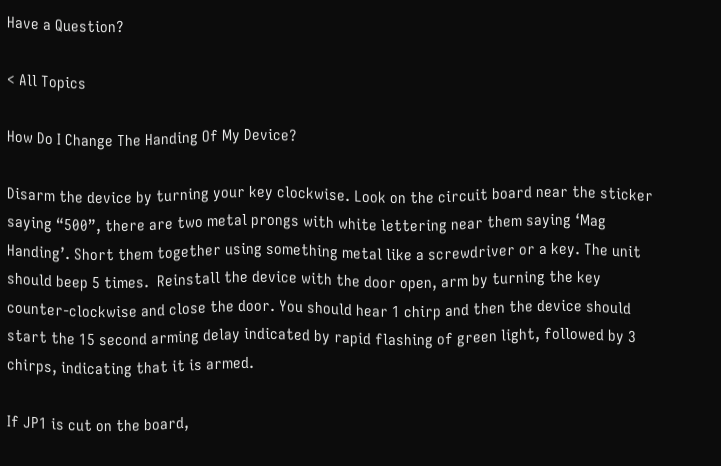Have a Question?

< All Topics

How Do I Change The Handing Of My Device?

Disarm the device by turning your key clockwise. Look on the circuit board near the sticker saying “500”, there are two metal prongs with white lettering near them saying ‘Mag Handing’. Short them together using something metal like a screwdriver or a key. The unit should beep 5 times.  Reinstall the device with the door open, arm by turning the key counter-clockwise and close the door. You should hear 1 chirp and then the device should start the 15 second arming delay indicated by rapid flashing of green light, followed by 3 chirps, indicating that it is armed.

If JP1 is cut on the board,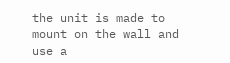the unit is made to mount on the wall and use a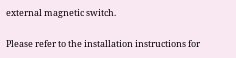external magnetic switch.

Please refer to the installation instructions for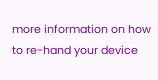more information on how to re-hand your device